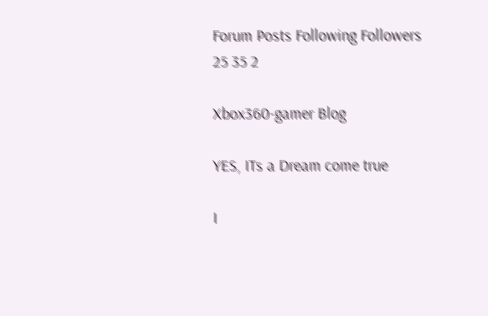Forum Posts Following Followers
25 35 2

Xbox360-gamer Blog

YES, ITs a Dream come true

I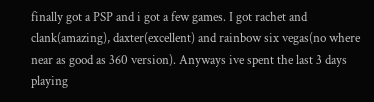finally got a PSP and i got a few games. I got rachet and clank(amazing), daxter(excellent) and rainbow six vegas(no where near as good as 360 version). Anyways ive spent the last 3 days playing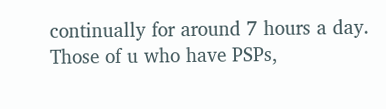continually for around 7 hours a day. Those of u who have PSPs,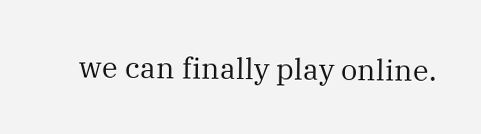we can finally play online.